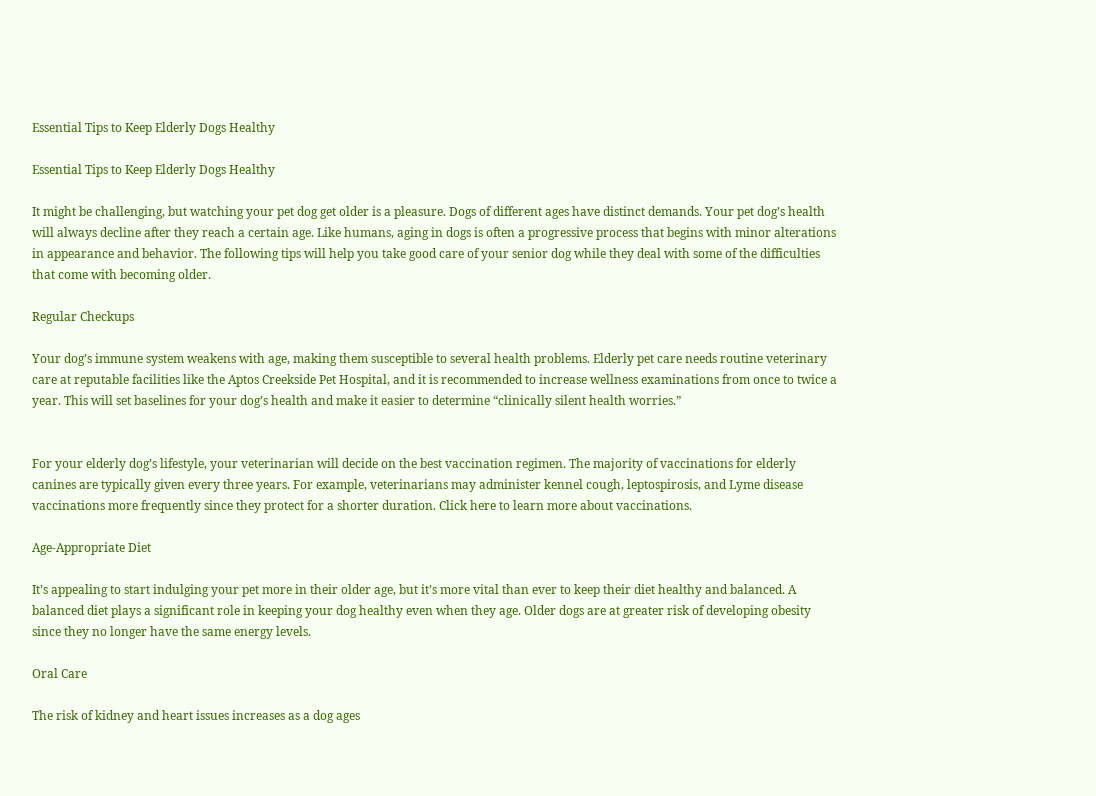Essential Tips to Keep Elderly Dogs Healthy

Essential Tips to Keep Elderly Dogs Healthy

It might be challenging, but watching your pet dog get older is a pleasure. Dogs of different ages have distinct demands. Your pet dog’s health will always decline after they reach a certain age. Like humans, aging in dogs is often a progressive process that begins with minor alterations in appearance and behavior. The following tips will help you take good care of your senior dog while they deal with some of the difficulties that come with becoming older.

Regular Checkups

Your dog’s immune system weakens with age, making them susceptible to several health problems. Elderly pet care needs routine veterinary care at reputable facilities like the Aptos Creekside Pet Hospital, and it is recommended to increase wellness examinations from once to twice a year. This will set baselines for your dog’s health and make it easier to determine “clinically silent health worries.”


For your elderly dog’s lifestyle, your veterinarian will decide on the best vaccination regimen. The majority of vaccinations for elderly canines are typically given every three years. For example, veterinarians may administer kennel cough, leptospirosis, and Lyme disease vaccinations more frequently since they protect for a shorter duration. Click here to learn more about vaccinations.

Age-Appropriate Diet

It’s appealing to start indulging your pet more in their older age, but it’s more vital than ever to keep their diet healthy and balanced. A balanced diet plays a significant role in keeping your dog healthy even when they age. Older dogs are at greater risk of developing obesity since they no longer have the same energy levels.

Oral Care

The risk of kidney and heart issues increases as a dog ages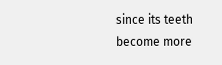since its teeth become more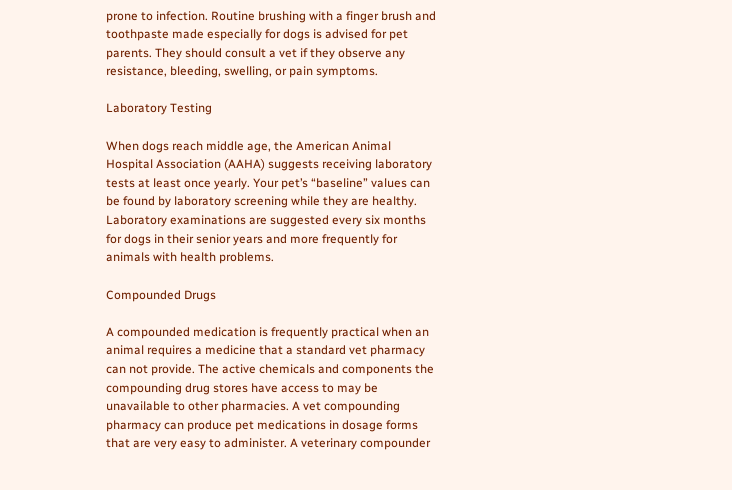prone to infection. Routine brushing with a finger brush and toothpaste made especially for dogs is advised for pet parents. They should consult a vet if they observe any resistance, bleeding, swelling, or pain symptoms.

Laboratory Testing

When dogs reach middle age, the American Animal Hospital Association (AAHA) suggests receiving laboratory tests at least once yearly. Your pet’s “baseline” values can be found by laboratory screening while they are healthy. Laboratory examinations are suggested every six months for dogs in their senior years and more frequently for animals with health problems.

Compounded Drugs

A compounded medication is frequently practical when an animal requires a medicine that a standard vet pharmacy can not provide. The active chemicals and components the compounding drug stores have access to may be unavailable to other pharmacies. A vet compounding pharmacy can produce pet medications in dosage forms that are very easy to administer. A veterinary compounder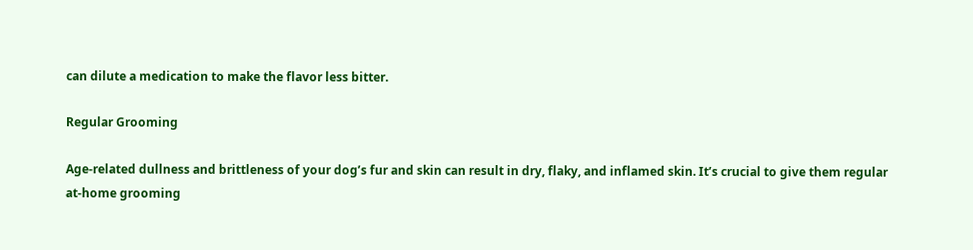can dilute a medication to make the flavor less bitter.

Regular Grooming

Age-related dullness and brittleness of your dog’s fur and skin can result in dry, flaky, and inflamed skin. It’s crucial to give them regular at-home grooming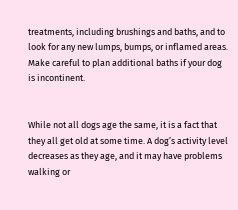treatments, including brushings and baths, and to look for any new lumps, bumps, or inflamed areas. Make careful to plan additional baths if your dog is incontinent.


While not all dogs age the same, it is a fact that they all get old at some time. A dog’s activity level decreases as they age, and it may have problems walking or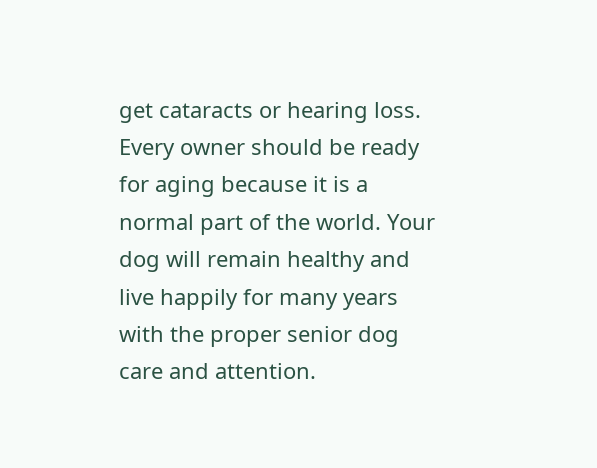get cataracts or hearing loss. Every owner should be ready for aging because it is a normal part of the world. Your dog will remain healthy and live happily for many years with the proper senior dog care and attention.